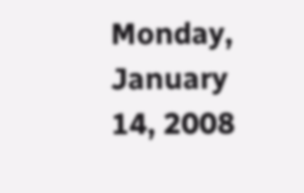Monday, January 14, 2008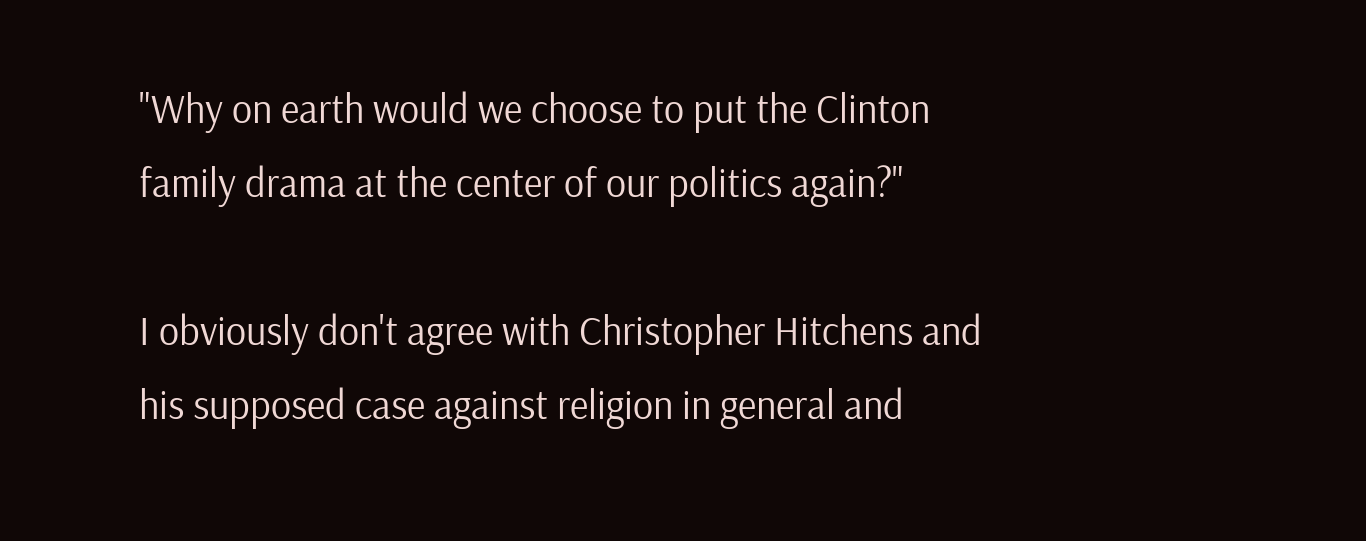"Why on earth would we choose to put the Clinton family drama at the center of our politics again?"

I obviously don't agree with Christopher Hitchens and his supposed case against religion in general and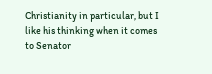Christianity in particular, but I like his thinking when it comes to Senator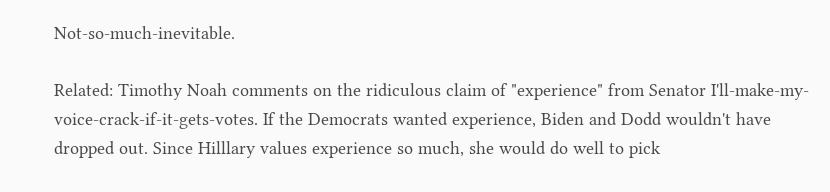Not-so-much-inevitable.

Related: Timothy Noah comments on the ridiculous claim of "experience" from Senator I'll-make-my-voice-crack-if-it-gets-votes. If the Democrats wanted experience, Biden and Dodd wouldn't have dropped out. Since Hilllary values experience so much, she would do well to pick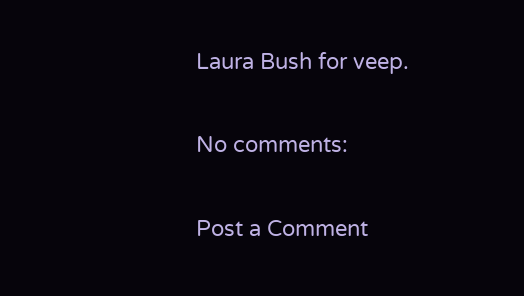Laura Bush for veep.

No comments:

Post a Comment